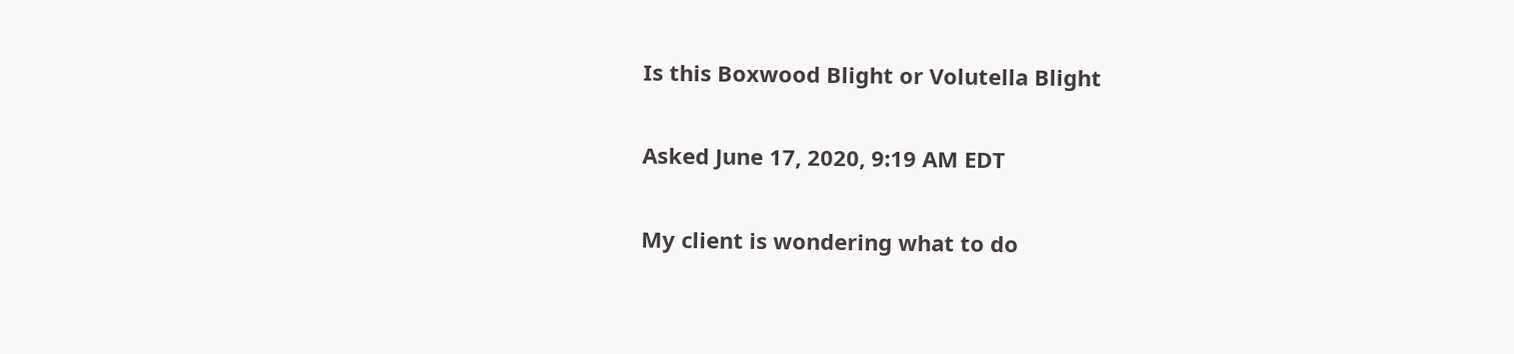Is this Boxwood Blight or Volutella Blight

Asked June 17, 2020, 9:19 AM EDT

My client is wondering what to do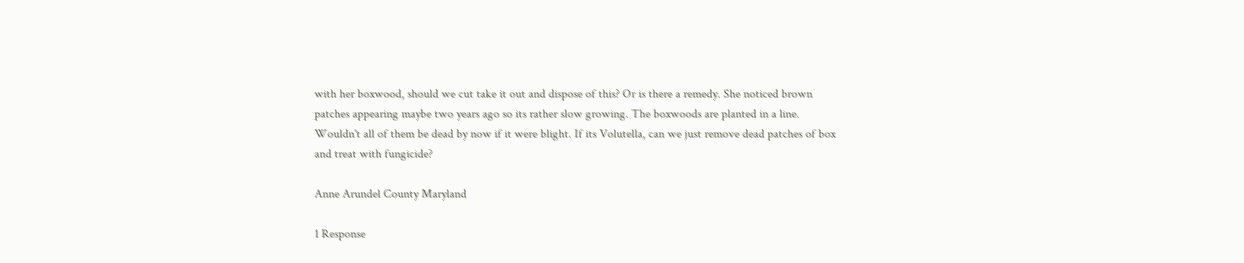with her boxwood, should we cut take it out and dispose of this? Or is there a remedy. She noticed brown patches appearing maybe two years ago so its rather slow growing. The boxwoods are planted in a line. Wouldn't all of them be dead by now if it were blight. If its Volutella, can we just remove dead patches of box and treat with fungicide?

Anne Arundel County Maryland

1 Response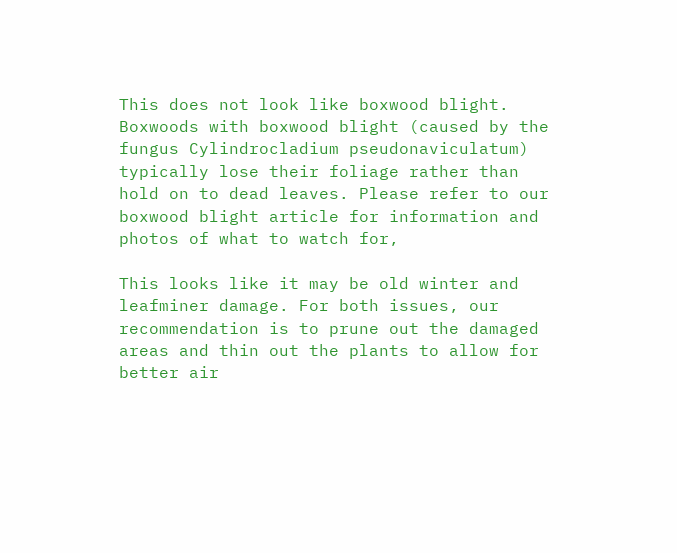This does not look like boxwood blight. Boxwoods with boxwood blight (caused by the fungus Cylindrocladium pseudonaviculatum) typically lose their foliage rather than hold on to dead leaves. Please refer to our boxwood blight article for information and photos of what to watch for,

This looks like it may be old winter and leafminer damage. For both issues, our recommendation is to prune out the damaged areas and thin out the plants to allow for better air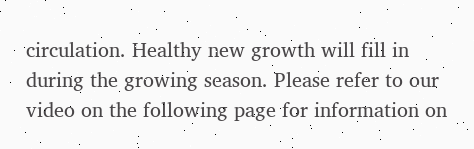circulation. Healthy new growth will fill in during the growing season. Please refer to our video on the following page for information on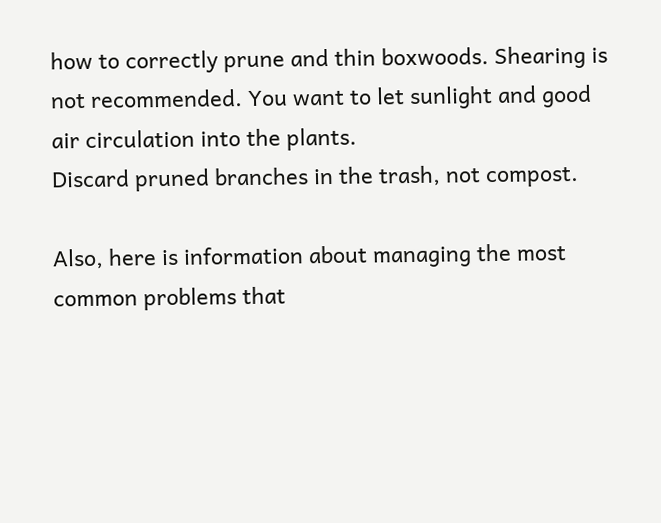how to correctly prune and thin boxwoods. Shearing is not recommended. You want to let sunlight and good air circulation into the plants.
Discard pruned branches in the trash, not compost.

Also, here is information about managing the most common problems that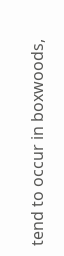tend to occur in boxwoods,